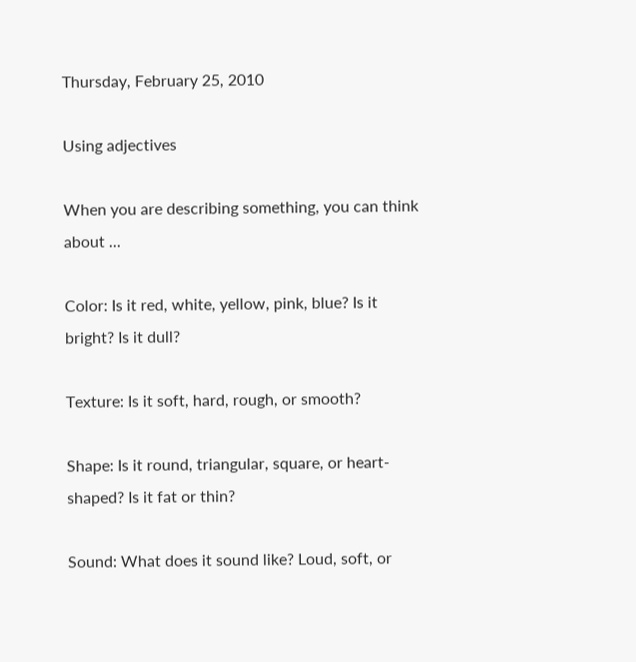Thursday, February 25, 2010

Using adjectives

When you are describing something, you can think about ...

Color: Is it red, white, yellow, pink, blue? Is it bright? Is it dull?

Texture: Is it soft, hard, rough, or smooth?

Shape: Is it round, triangular, square, or heart-shaped? Is it fat or thin?

Sound: What does it sound like? Loud, soft, or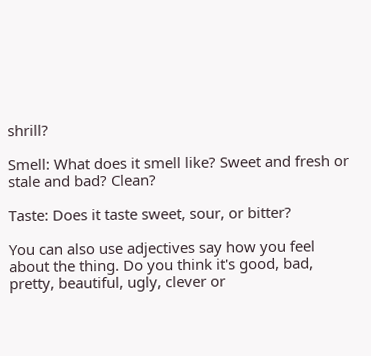shrill?

Smell: What does it smell like? Sweet and fresh or stale and bad? Clean?

Taste: Does it taste sweet, sour, or bitter?

You can also use adjectives say how you feel about the thing. Do you think it's good, bad, pretty, beautiful, ugly, clever or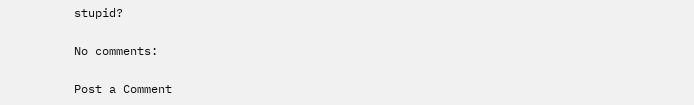stupid?

No comments:

Post a Comment